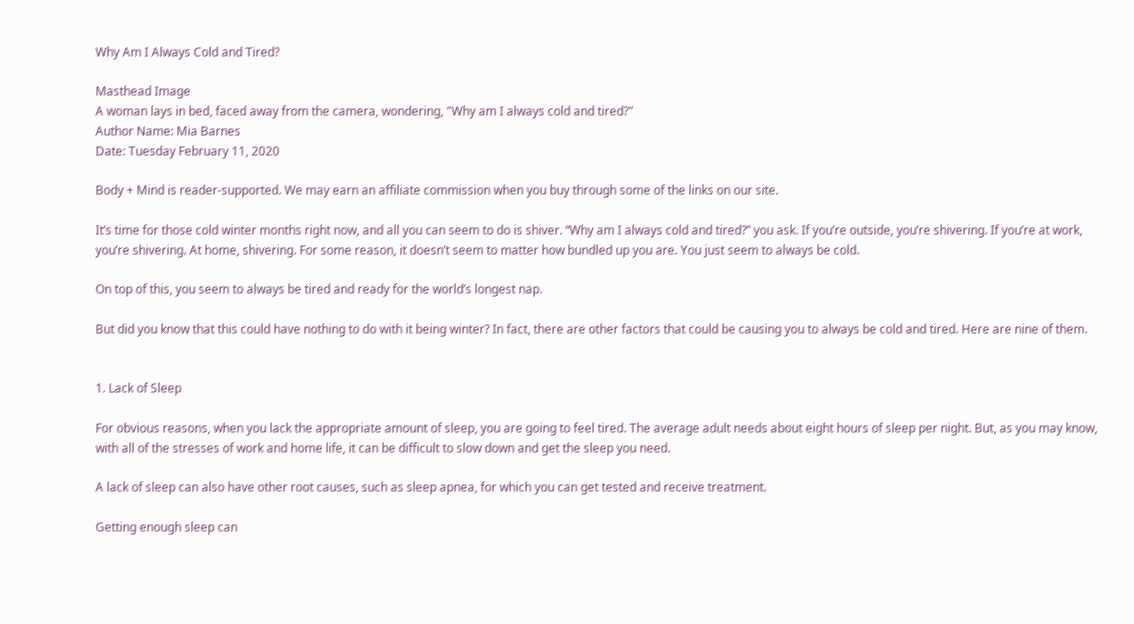Why Am I Always Cold and Tired?

Masthead Image
A woman lays in bed, faced away from the camera, wondering, "Why am I always cold and tired?"
Author Name: Mia Barnes
Date: Tuesday February 11, 2020

Body + Mind is reader-supported. We may earn an affiliate commission when you buy through some of the links on our site.

It’s time for those cold winter months right now, and all you can seem to do is shiver. “Why am I always cold and tired?” you ask. If you’re outside, you’re shivering. If you’re at work, you’re shivering. At home, shivering. For some reason, it doesn’t seem to matter how bundled up you are. You just seem to always be cold.

On top of this, you seem to always be tired and ready for the world’s longest nap.

But did you know that this could have nothing to do with it being winter? In fact, there are other factors that could be causing you to always be cold and tired. Here are nine of them.


1. Lack of Sleep

For obvious reasons, when you lack the appropriate amount of sleep, you are going to feel tired. The average adult needs about eight hours of sleep per night. But, as you may know, with all of the stresses of work and home life, it can be difficult to slow down and get the sleep you need.

A lack of sleep can also have other root causes, such as sleep apnea, for which you can get tested and receive treatment.

Getting enough sleep can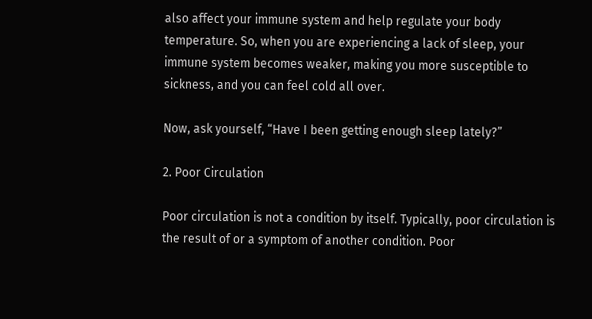also affect your immune system and help regulate your body temperature. So, when you are experiencing a lack of sleep, your immune system becomes weaker, making you more susceptible to sickness, and you can feel cold all over.

Now, ask yourself, “Have I been getting enough sleep lately?”

2. Poor Circulation

Poor circulation is not a condition by itself. Typically, poor circulation is the result of or a symptom of another condition. Poor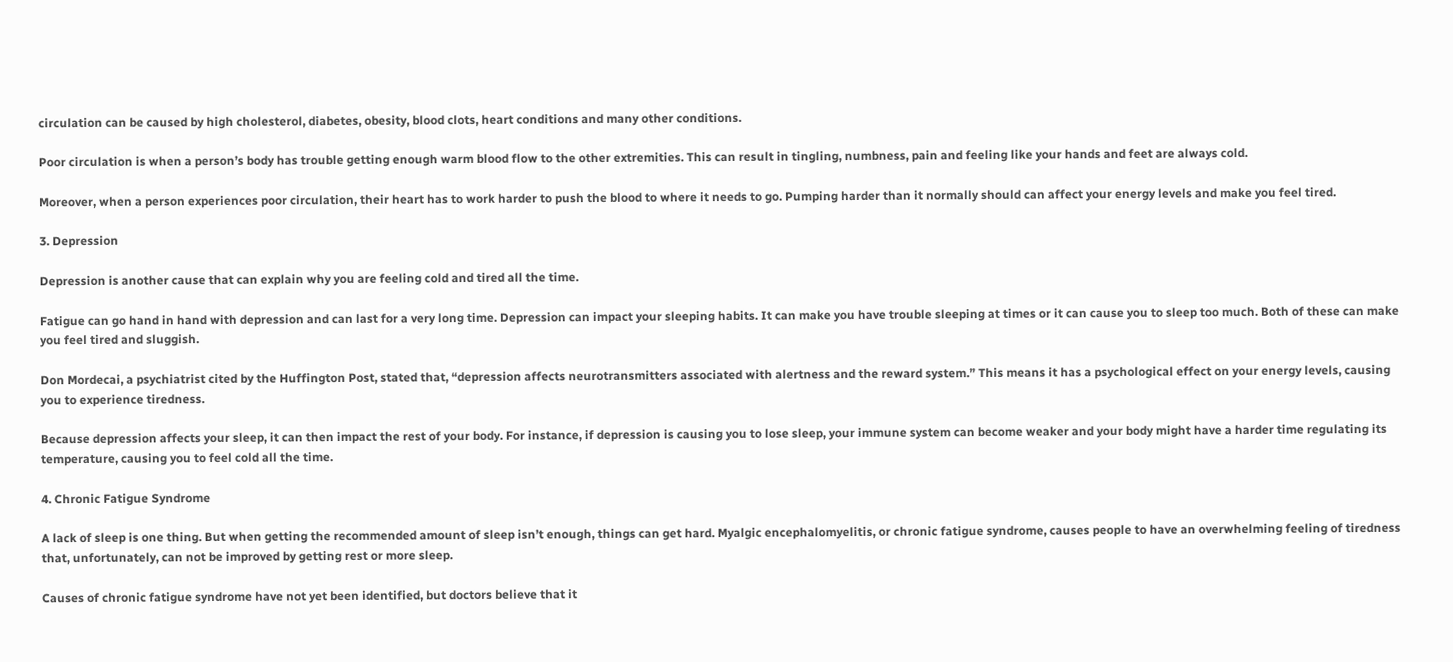circulation can be caused by high cholesterol, diabetes, obesity, blood clots, heart conditions and many other conditions.

Poor circulation is when a person’s body has trouble getting enough warm blood flow to the other extremities. This can result in tingling, numbness, pain and feeling like your hands and feet are always cold.

Moreover, when a person experiences poor circulation, their heart has to work harder to push the blood to where it needs to go. Pumping harder than it normally should can affect your energy levels and make you feel tired.

3. Depression

Depression is another cause that can explain why you are feeling cold and tired all the time.

Fatigue can go hand in hand with depression and can last for a very long time. Depression can impact your sleeping habits. It can make you have trouble sleeping at times or it can cause you to sleep too much. Both of these can make you feel tired and sluggish.

Don Mordecai, a psychiatrist cited by the Huffington Post, stated that, “depression affects neurotransmitters associated with alertness and the reward system.” This means it has a psychological effect on your energy levels, causing you to experience tiredness.

Because depression affects your sleep, it can then impact the rest of your body. For instance, if depression is causing you to lose sleep, your immune system can become weaker and your body might have a harder time regulating its temperature, causing you to feel cold all the time.

4. Chronic Fatigue Syndrome

A lack of sleep is one thing. But when getting the recommended amount of sleep isn’t enough, things can get hard. Myalgic encephalomyelitis, or chronic fatigue syndrome, causes people to have an overwhelming feeling of tiredness that, unfortunately, can not be improved by getting rest or more sleep.

Causes of chronic fatigue syndrome have not yet been identified, but doctors believe that it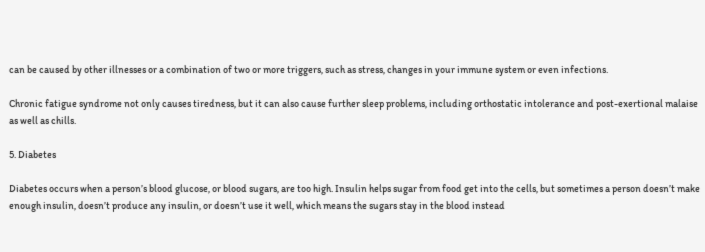can be caused by other illnesses or a combination of two or more triggers, such as stress, changes in your immune system or even infections.

Chronic fatigue syndrome not only causes tiredness, but it can also cause further sleep problems, including orthostatic intolerance and post-exertional malaise as well as chills.

5. Diabetes

Diabetes occurs when a person’s blood glucose, or blood sugars, are too high. Insulin helps sugar from food get into the cells, but sometimes a person doesn’t make enough insulin, doesn’t produce any insulin, or doesn’t use it well, which means the sugars stay in the blood instead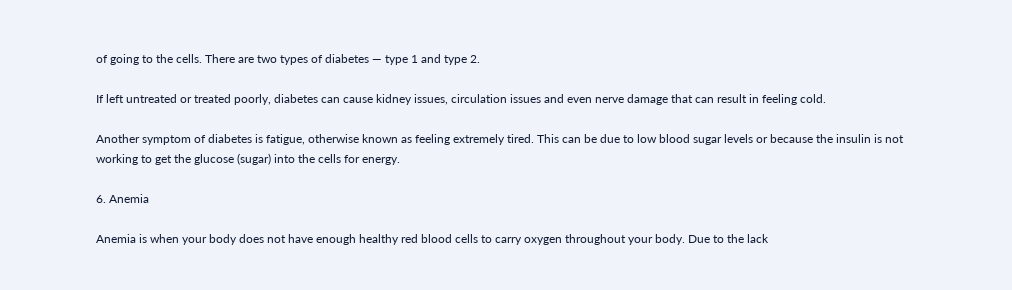of going to the cells. There are two types of diabetes — type 1 and type 2.

If left untreated or treated poorly, diabetes can cause kidney issues, circulation issues and even nerve damage that can result in feeling cold.

Another symptom of diabetes is fatigue, otherwise known as feeling extremely tired. This can be due to low blood sugar levels or because the insulin is not working to get the glucose (sugar) into the cells for energy.

6. Anemia

Anemia is when your body does not have enough healthy red blood cells to carry oxygen throughout your body. Due to the lack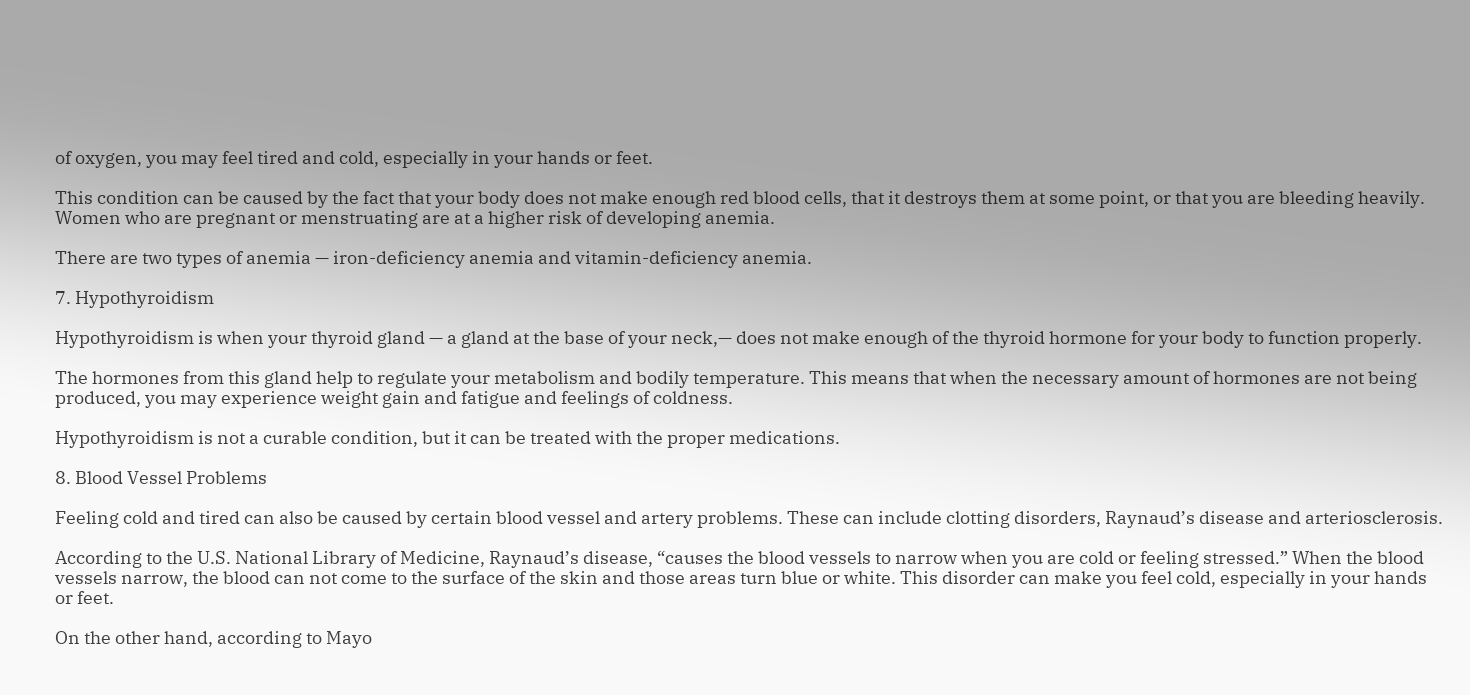of oxygen, you may feel tired and cold, especially in your hands or feet.

This condition can be caused by the fact that your body does not make enough red blood cells, that it destroys them at some point, or that you are bleeding heavily. Women who are pregnant or menstruating are at a higher risk of developing anemia.

There are two types of anemia — iron-deficiency anemia and vitamin-deficiency anemia.

7. Hypothyroidism

Hypothyroidism is when your thyroid gland — a gland at the base of your neck,— does not make enough of the thyroid hormone for your body to function properly.

The hormones from this gland help to regulate your metabolism and bodily temperature. This means that when the necessary amount of hormones are not being produced, you may experience weight gain and fatigue and feelings of coldness.

Hypothyroidism is not a curable condition, but it can be treated with the proper medications.

8. Blood Vessel Problems

Feeling cold and tired can also be caused by certain blood vessel and artery problems. These can include clotting disorders, Raynaud’s disease and arteriosclerosis.

According to the U.S. National Library of Medicine, Raynaud’s disease, “causes the blood vessels to narrow when you are cold or feeling stressed.” When the blood vessels narrow, the blood can not come to the surface of the skin and those areas turn blue or white. This disorder can make you feel cold, especially in your hands or feet.

On the other hand, according to Mayo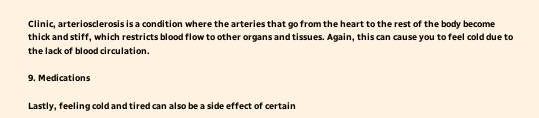Clinic, arteriosclerosis is a condition where the arteries that go from the heart to the rest of the body become thick and stiff, which restricts blood flow to other organs and tissues. Again, this can cause you to feel cold due to the lack of blood circulation.

9. Medications

Lastly, feeling cold and tired can also be a side effect of certain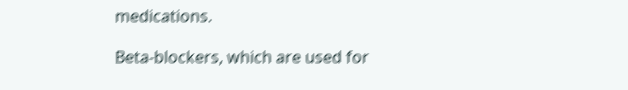medications.

Beta-blockers, which are used for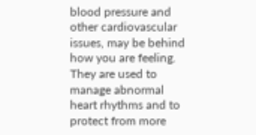blood pressure and other cardiovascular issues, may be behind how you are feeling. They are used to manage abnormal heart rhythms and to protect from more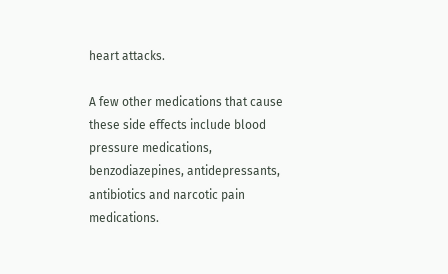heart attacks.

A few other medications that cause these side effects include blood pressure medications, benzodiazepines, antidepressants, antibiotics and narcotic pain medications.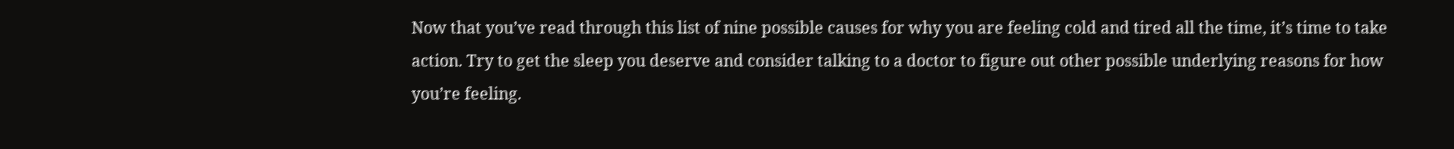Now that you’ve read through this list of nine possible causes for why you are feeling cold and tired all the time, it’s time to take action. Try to get the sleep you deserve and consider talking to a doctor to figure out other possible underlying reasons for how you’re feeling.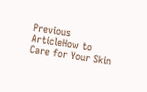Previous ArticleHow to Care for Your Skin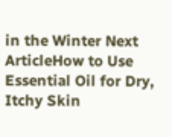in the Winter Next ArticleHow to Use Essential Oil for Dry, Itchy Skin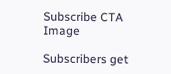Subscribe CTA Image

Subscribers get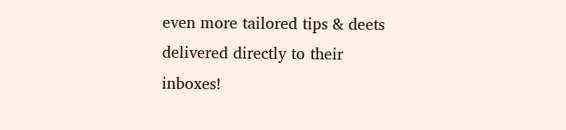even more tailored tips & deets delivered directly to their inboxes!